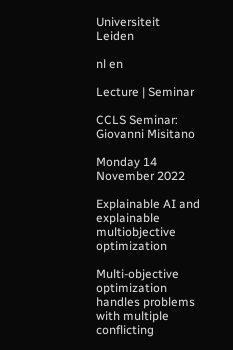Universiteit Leiden

nl en

Lecture | Seminar

CCLS Seminar: Giovanni Misitano

Monday 14 November 2022

Explainable AI and explainable multiobjective optimization

Multi-objective optimization handles problems with multiple conflicting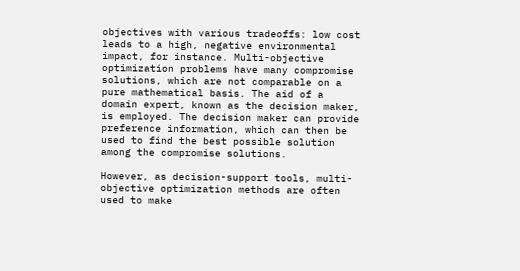objectives with various tradeoffs: low cost leads to a high, negative environmental impact, for instance. Multi-objective optimization problems have many compromise solutions, which are not comparable on a pure mathematical basis. The aid of a domain expert, known as the decision maker, is employed. The decision maker can provide preference information, which can then be used to find the best possible solution among the compromise solutions.

However, as decision-support tools, multi-objective optimization methods are often used to make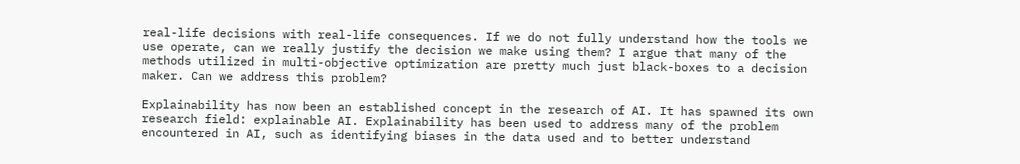real-life decisions with real-life consequences. If we do not fully understand how the tools we use operate, can we really justify the decision we make using them? I argue that many of the methods utilized in multi-objective optimization are pretty much just black-boxes to a decision maker. Can we address this problem?

Explainability has now been an established concept in the research of AI. It has spawned its own research field: explainable AI. Explainability has been used to address many of the problem encountered in AI, such as identifying biases in the data used and to better understand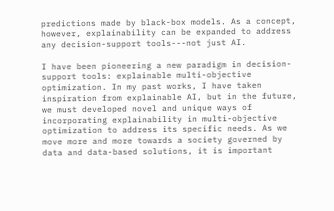predictions made by black-box models. As a concept, however, explainability can be expanded to address any decision-support tools---not just AI.

I have been pioneering a new paradigm in decision-support tools: explainable multi-objective optimization. In my past works, I have taken inspiration from explainable AI, but in the future, we must developed novel and unique ways of incorporating explainability in multi-objective optimization to address its specific needs. As we move more and more towards a society governed by data and data-based solutions, it is important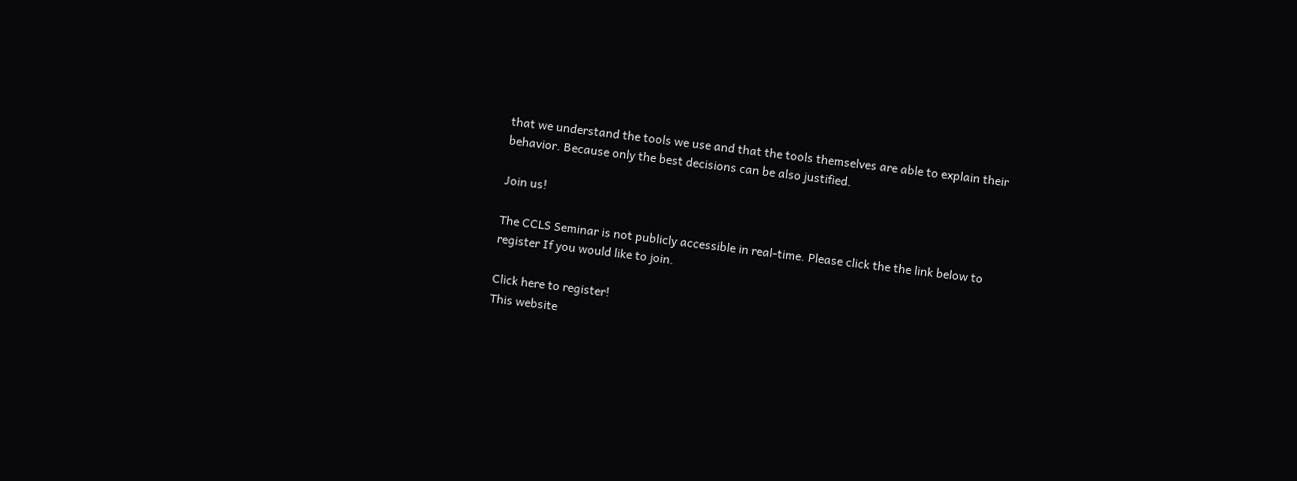that we understand the tools we use and that the tools themselves are able to explain their behavior. Because only the best decisions can be also justified.

Join us!

The CCLS Seminar is not publicly accessible in real-time. Please click the the link below to register If you would like to join.

Click here to register!
This website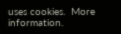uses cookies.  More information.